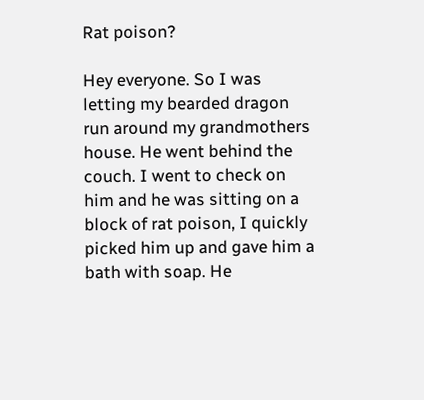Rat poison?

Hey everyone. So I was letting my bearded dragon run around my grandmothers house. He went behind the couch. I went to check on him and he was sitting on a block of rat poison, I quickly picked him up and gave him a bath with soap. He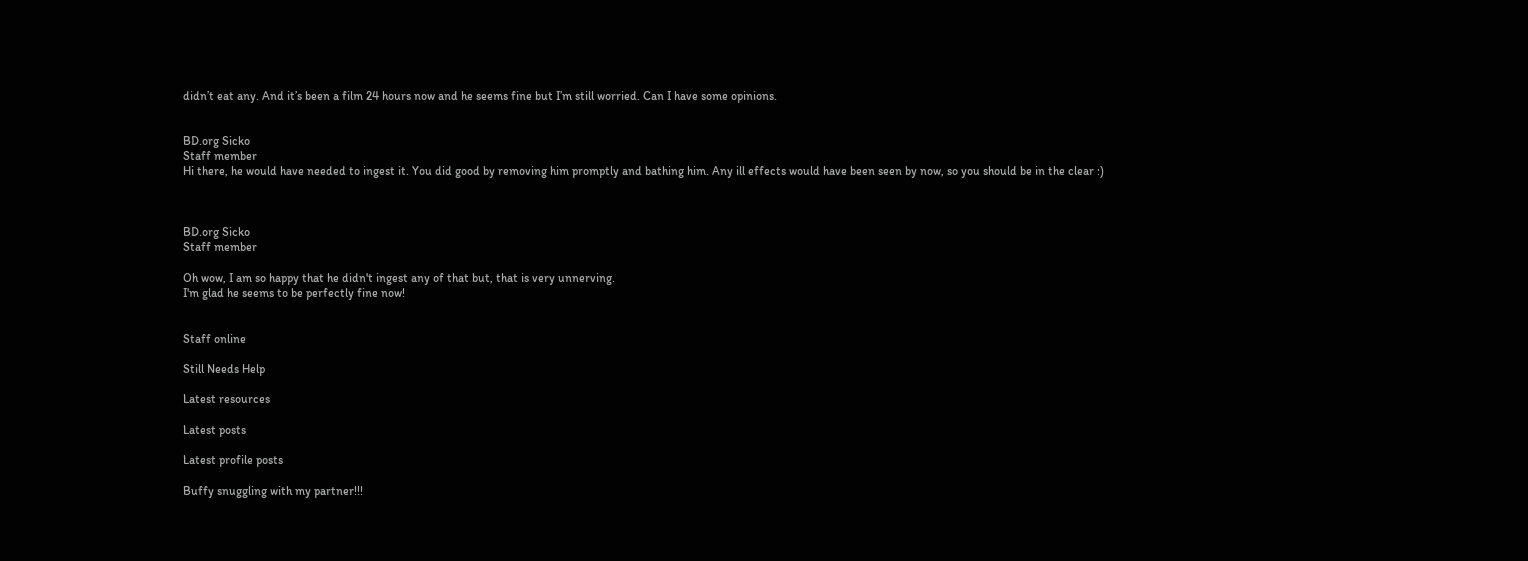didn’t eat any. And it’s been a film 24 hours now and he seems fine but I’m still worried. Can I have some opinions.


BD.org Sicko
Staff member
Hi there, he would have needed to ingest it. You did good by removing him promptly and bathing him. Any ill effects would have been seen by now, so you should be in the clear :)



BD.org Sicko
Staff member

Oh wow, I am so happy that he didn't ingest any of that but, that is very unnerving.
I'm glad he seems to be perfectly fine now!


Staff online

Still Needs Help

Latest resources

Latest posts

Latest profile posts

Buffy snuggling with my partner!!!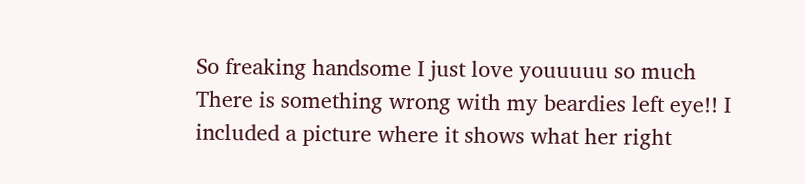So freaking handsome I just love youuuuu so much
There is something wrong with my beardies left eye!! I included a picture where it shows what her right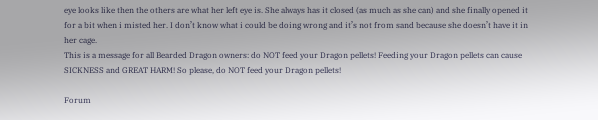eye looks like then the others are what her left eye is. She always has it closed (as much as she can) and she finally opened it for a bit when i misted her. I don’t know what i could be doing wrong and it’s not from sand because she doesn’t have it in her cage.
This is a message for all Bearded Dragon owners: do NOT feed your Dragon pellets! Feeding your Dragon pellets can cause SICKNESS and GREAT HARM! So please, do NOT feed your Dragon pellets!

Forum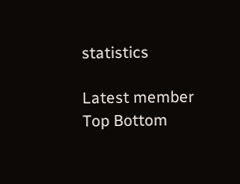statistics

Latest member
Top Bottom